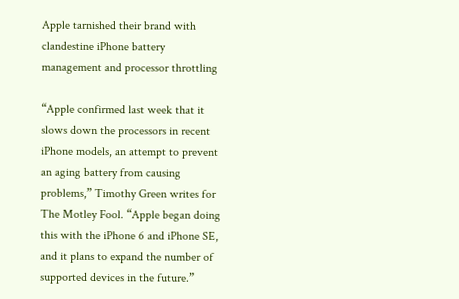Apple tarnished their brand with clandestine iPhone battery management and processor throttling

“Apple confirmed last week that it slows down the processors in recent iPhone models, an attempt to prevent an aging battery from causing problems,” Timothy Green writes for The Motley Fool. “Apple began doing this with the iPhone 6 and iPhone SE, and it plans to expand the number of supported devices in the future.”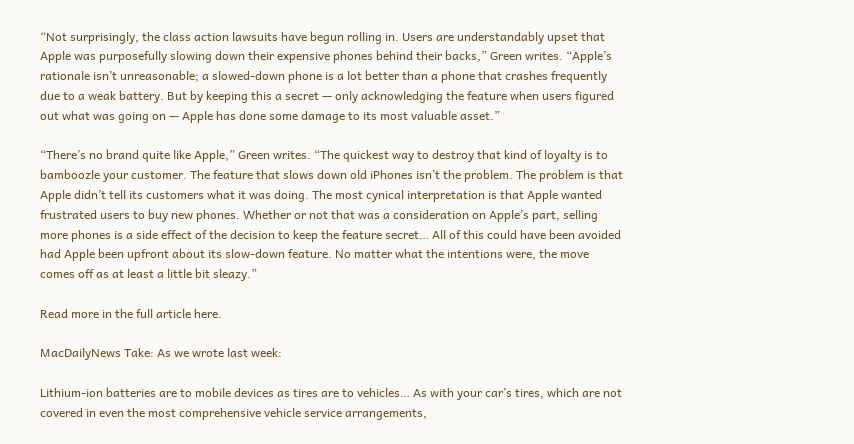“Not surprisingly, the class action lawsuits have begun rolling in. Users are understandably upset that Apple was purposefully slowing down their expensive phones behind their backs,” Green writes. “Apple’s rationale isn’t unreasonable; a slowed-down phone is a lot better than a phone that crashes frequently due to a weak battery. But by keeping this a secret — only acknowledging the feature when users figured out what was going on — Apple has done some damage to its most valuable asset.”

“There’s no brand quite like Apple,” Green writes. “The quickest way to destroy that kind of loyalty is to bamboozle your customer. The feature that slows down old iPhones isn’t the problem. The problem is that Apple didn’t tell its customers what it was doing. The most cynical interpretation is that Apple wanted frustrated users to buy new phones. Whether or not that was a consideration on Apple’s part, selling more phones is a side effect of the decision to keep the feature secret… All of this could have been avoided had Apple been upfront about its slow-down feature. No matter what the intentions were, the move comes off as at least a little bit sleazy.”

Read more in the full article here.

MacDailyNews Take: As we wrote last week:

Lithium-ion batteries are to mobile devices as tires are to vehicles… As with your car’s tires, which are not covered in even the most comprehensive vehicle service arrangements,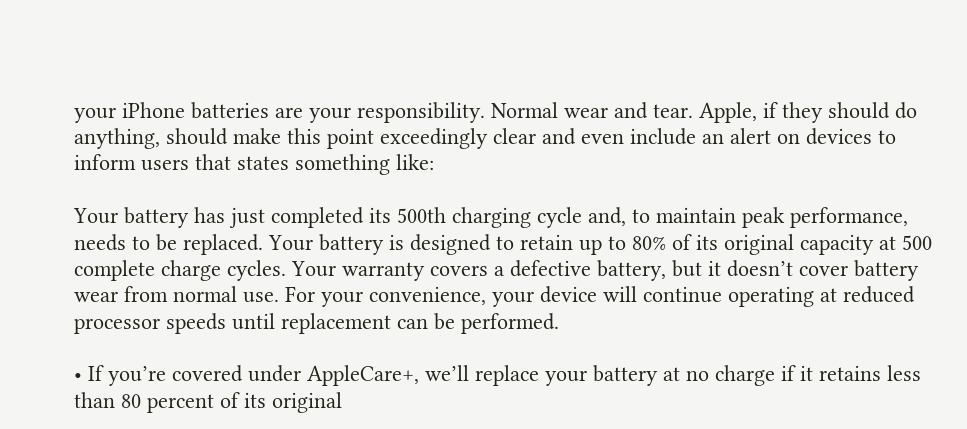your iPhone batteries are your responsibility. Normal wear and tear. Apple, if they should do anything, should make this point exceedingly clear and even include an alert on devices to inform users that states something like:

Your battery has just completed its 500th charging cycle and, to maintain peak performance, needs to be replaced. Your battery is designed to retain up to 80% of its original capacity at 500 complete charge cycles. Your warranty covers a defective battery, but it doesn’t cover battery wear from normal use. For your convenience, your device will continue operating at reduced processor speeds until replacement can be performed.

• If you’re covered under AppleCare+, we’ll replace your battery at no charge if it retains less than 80 percent of its original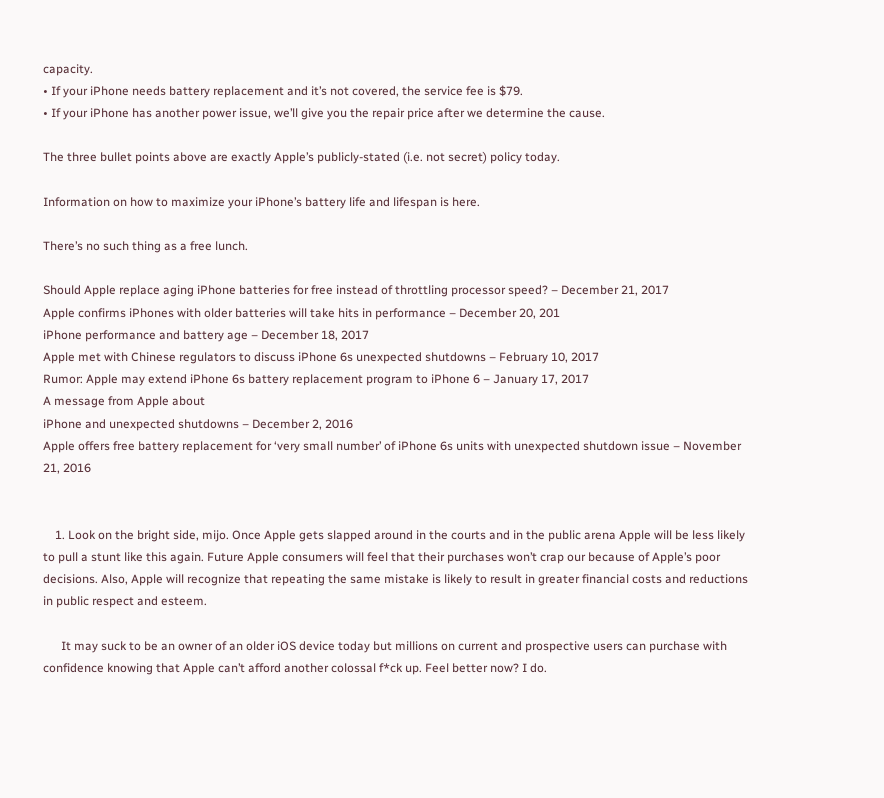capacity.
• If your iPhone needs battery replacement and it’s not covered, the service fee is $79.
• If your iPhone has another power issue, we’ll give you the repair price after we determine the cause.

The three bullet points above are exactly Apple’s publicly-stated (i.e. not secret) policy today.

Information on how to maximize your iPhone’s battery life and lifespan is here.

There’s no such thing as a free lunch.

Should Apple replace aging iPhone batteries for free instead of throttling processor speed? – December 21, 2017
Apple confirms iPhones with older batteries will take hits in performance – December 20, 201
iPhone performance and battery age – December 18, 2017
Apple met with Chinese regulators to discuss iPhone 6s unexpected shutdowns – February 10, 2017
Rumor: Apple may extend iPhone 6s battery replacement program to iPhone 6 – January 17, 2017
A message from Apple about
iPhone and unexpected shutdowns – December 2, 2016
Apple offers free battery replacement for ‘very small number’ of iPhone 6s units with unexpected shutdown issue – November 21, 2016


    1. Look on the bright side, mijo. Once Apple gets slapped around in the courts and in the public arena Apple will be less likely to pull a stunt like this again. Future Apple consumers will feel that their purchases won’t crap our because of Apple’s poor decisions. Also, Apple will recognize that repeating the same mistake is likely to result in greater financial costs and reductions in public respect and esteem.

      It may suck to be an owner of an older iOS device today but millions on current and prospective users can purchase with confidence knowing that Apple can’t afford another colossal f*ck up. Feel better now? I do.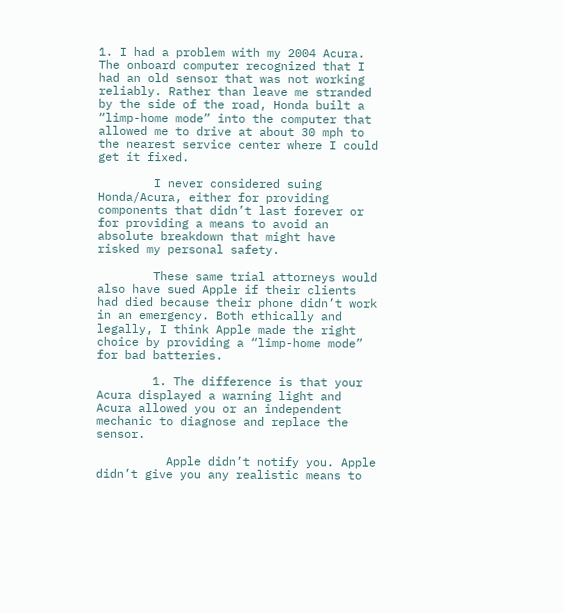1. I had a problem with my 2004 Acura. The onboard computer recognized that I had an old sensor that was not working reliably. Rather than leave me stranded by the side of the road, Honda built a “limp-home mode” into the computer that allowed me to drive at about 30 mph to the nearest service center where I could get it fixed.

        I never considered suing Honda/Acura, either for providing components that didn’t last forever or for providing a means to avoid an absolute breakdown that might have risked my personal safety.

        These same trial attorneys would also have sued Apple if their clients had died because their phone didn’t work in an emergency. Both ethically and legally, I think Apple made the right choice by providing a “limp-home mode” for bad batteries.

        1. The difference is that your Acura displayed a warning light and Acura allowed you or an independent mechanic to diagnose and replace the sensor.

          Apple didn’t notify you. Apple didn’t give you any realistic means to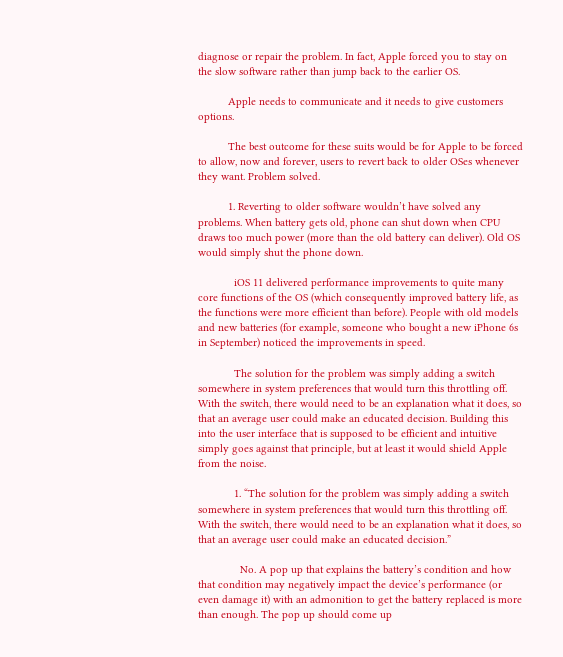diagnose or repair the problem. In fact, Apple forced you to stay on the slow software rather than jump back to the earlier OS.

          Apple needs to communicate and it needs to give customers options.

          The best outcome for these suits would be for Apple to be forced to allow, now and forever, users to revert back to older OSes whenever they want. Problem solved.

          1. Reverting to older software wouldn’t have solved any problems. When battery gets old, phone can shut down when CPU draws too much power (more than the old battery can deliver). Old OS would simply shut the phone down.

            iOS 11 delivered performance improvements to quite many core functions of the OS (which consequently improved battery life, as the functions were more efficient than before). People with old models and new batteries (for example, someone who bought a new iPhone 6s in September) noticed the improvements in speed.

            The solution for the problem was simply adding a switch somewhere in system preferences that would turn this throttling off. With the switch, there would need to be an explanation what it does, so that an average user could make an educated decision. Building this into the user interface that is supposed to be efficient and intuitive simply goes against that principle, but at least it would shield Apple from the noise.

            1. “The solution for the problem was simply adding a switch somewhere in system preferences that would turn this throttling off. With the switch, there would need to be an explanation what it does, so that an average user could make an educated decision.”

              No. A pop up that explains the battery’s condition and how that condition may negatively impact the device’s performance (or even damage it) with an admonition to get the battery replaced is more than enough. The pop up should come up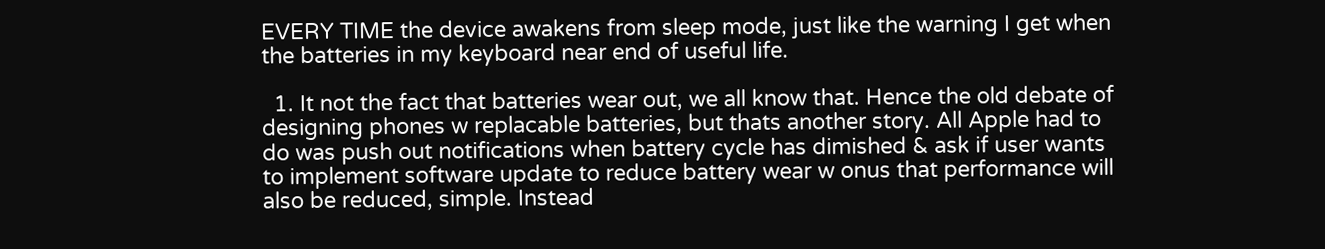EVERY TIME the device awakens from sleep mode, just like the warning I get when the batteries in my keyboard near end of useful life.

  1. It not the fact that batteries wear out, we all know that. Hence the old debate of designing phones w replacable batteries, but thats another story. All Apple had to do was push out notifications when battery cycle has dimished & ask if user wants to implement software update to reduce battery wear w onus that performance will also be reduced, simple. Instead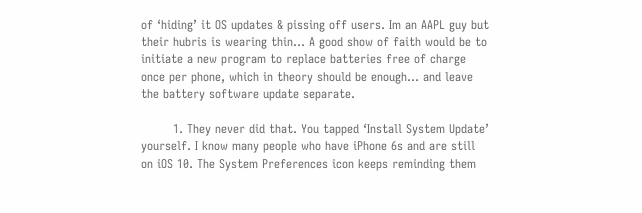of ‘hiding’ it OS updates & pissing off users. Im an AAPL guy but their hubris is wearing thin… A good show of faith would be to initiate a new program to replace batteries free of charge once per phone, which in theory should be enough… and leave the battery software update separate.

        1. They never did that. You tapped ‘Install System Update’ yourself. I know many people who have iPhone 6s and are still on iOS 10. The System Preferences icon keeps reminding them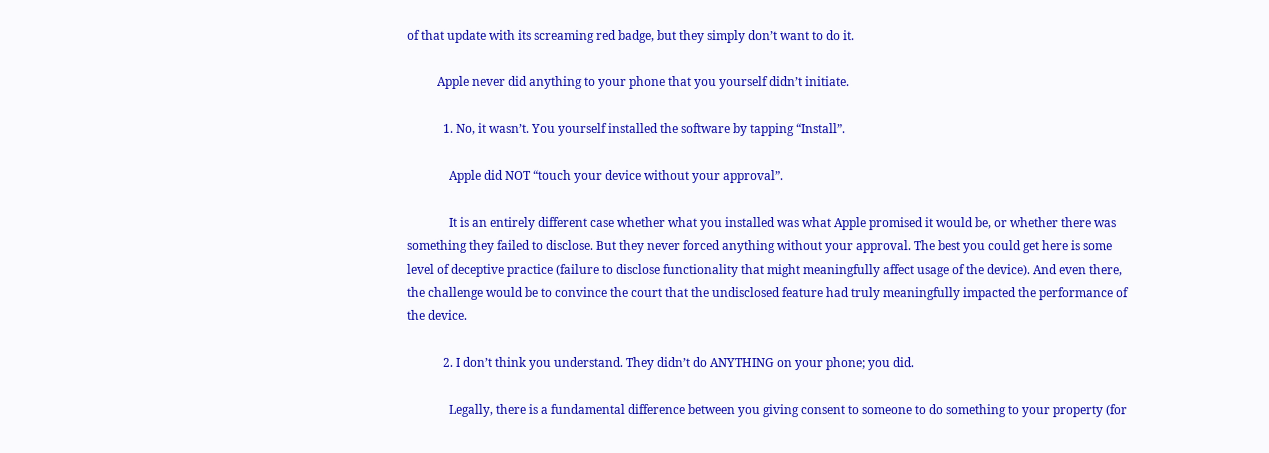of that update with its screaming red badge, but they simply don’t want to do it.

          Apple never did anything to your phone that you yourself didn’t initiate.

            1. No, it wasn’t. You yourself installed the software by tapping “Install”.

              Apple did NOT “touch your device without your approval”.

              It is an entirely different case whether what you installed was what Apple promised it would be, or whether there was something they failed to disclose. But they never forced anything without your approval. The best you could get here is some level of deceptive practice (failure to disclose functionality that might meaningfully affect usage of the device). And even there, the challenge would be to convince the court that the undisclosed feature had truly meaningfully impacted the performance of the device.

            2. I don’t think you understand. They didn’t do ANYTHING on your phone; you did.

              Legally, there is a fundamental difference between you giving consent to someone to do something to your property (for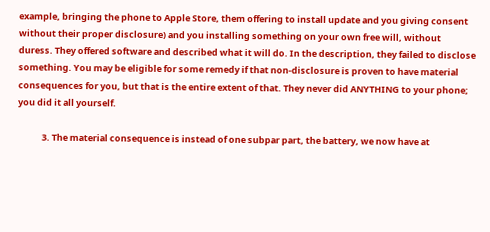example, bringing the phone to Apple Store, them offering to install update and you giving consent without their proper disclosure) and you installing something on your own free will, without duress. They offered software and described what it will do. In the description, they failed to disclose something. You may be eligible for some remedy if that non-disclosure is proven to have material consequences for you, but that is the entire extent of that. They never did ANYTHING to your phone; you did it all yourself.

            3. The material consequence is instead of one subpar part, the battery, we now have at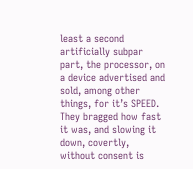least a second artificially subpar part, the processor, on a device advertised and sold, among other things, for it’s SPEED. They bragged how fast it was, and slowing it down, covertly, without consent is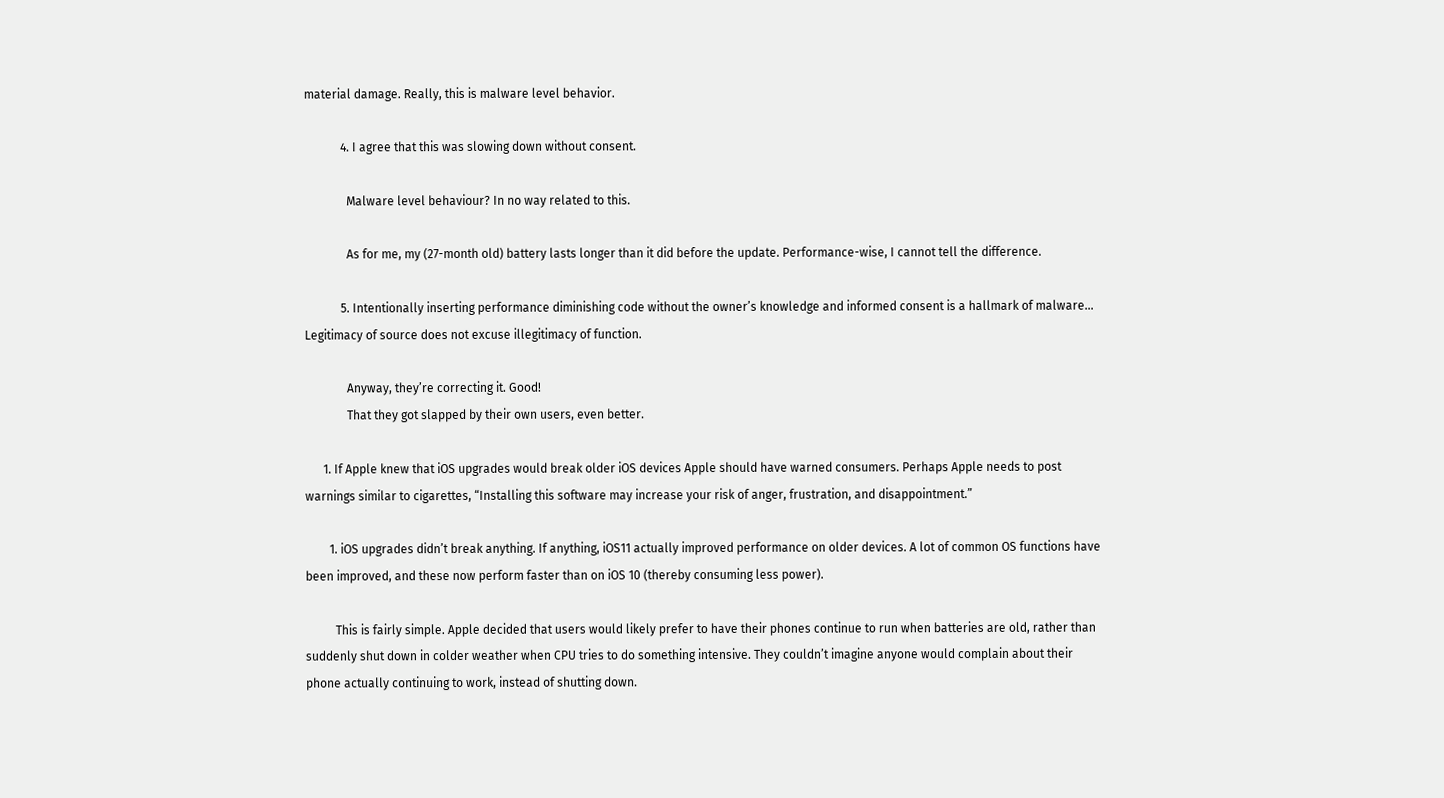material damage. Really, this is malware level behavior.

            4. I agree that this was slowing down without consent.

              Malware level behaviour? In no way related to this.

              As for me, my (27-month old) battery lasts longer than it did before the update. Performance-wise, I cannot tell the difference.

            5. Intentionally inserting performance diminishing code without the owner’s knowledge and informed consent is a hallmark of malware… Legitimacy of source does not excuse illegitimacy of function.

              Anyway, they’re correcting it. Good!
              That they got slapped by their own users, even better.

      1. If Apple knew that iOS upgrades would break older iOS devices Apple should have warned consumers. Perhaps Apple needs to post warnings similar to cigarettes, “Installing this software may increase your risk of anger, frustration, and disappointment.”

        1. iOS upgrades didn’t break anything. If anything, iOS11 actually improved performance on older devices. A lot of common OS functions have been improved, and these now perform faster than on iOS 10 (thereby consuming less power).

          This is fairly simple. Apple decided that users would likely prefer to have their phones continue to run when batteries are old, rather than suddenly shut down in colder weather when CPU tries to do something intensive. They couldn’t imagine anyone would complain about their phone actually continuing to work, instead of shutting down.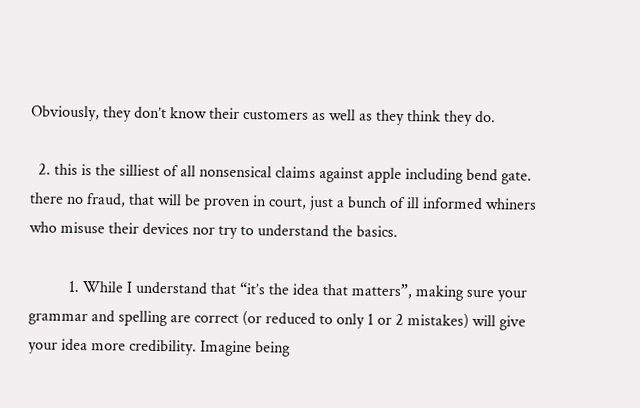Obviously, they don’t know their customers as well as they think they do.

  2. this is the silliest of all nonsensical claims against apple including bend gate. there no fraud, that will be proven in court, just a bunch of ill informed whiners who misuse their devices nor try to understand the basics.

          1. While I understand that “it’s the idea that matters”, making sure your grammar and spelling are correct (or reduced to only 1 or 2 mistakes) will give your idea more credibility. Imagine being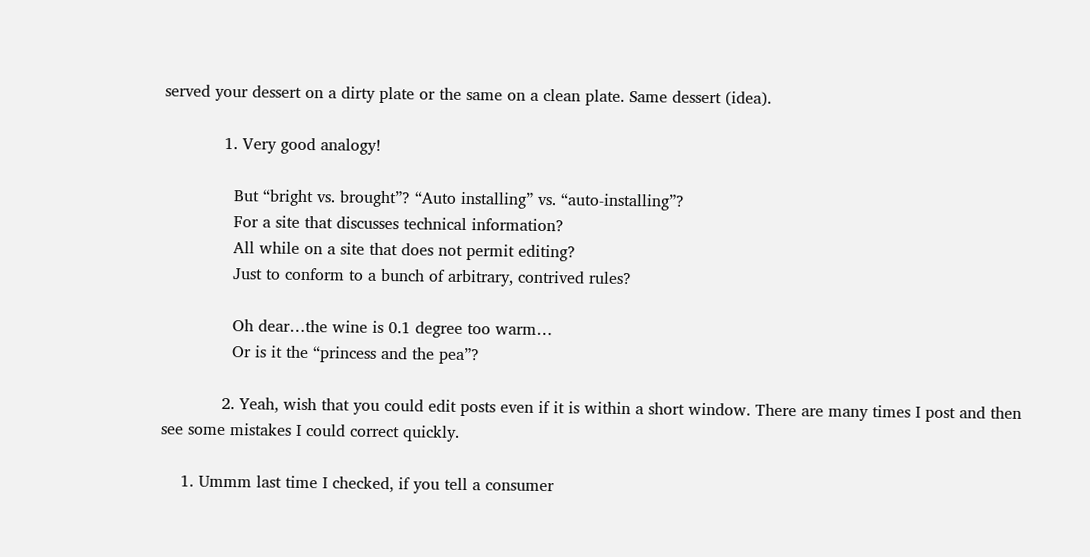served your dessert on a dirty plate or the same on a clean plate. Same dessert (idea).

            1. Very good analogy!

              But “bright vs. brought”? “Auto installing” vs. “auto-installing”?
              For a site that discusses technical information?
              All while on a site that does not permit editing?
              Just to conform to a bunch of arbitrary, contrived rules?

              Oh dear…the wine is 0.1 degree too warm…
              Or is it the “princess and the pea”?

            2. Yeah, wish that you could edit posts even if it is within a short window. There are many times I post and then see some mistakes I could correct quickly.

    1. Ummm last time I checked, if you tell a consumer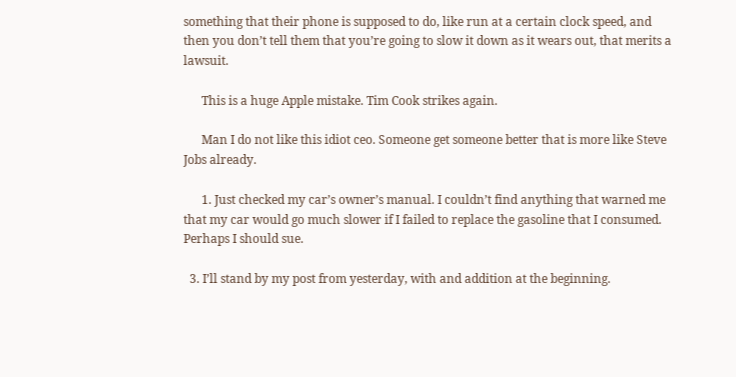something that their phone is supposed to do, like run at a certain clock speed, and then you don’t tell them that you’re going to slow it down as it wears out, that merits a lawsuit.

      This is a huge Apple mistake. Tim Cook strikes again.

      Man I do not like this idiot ceo. Someone get someone better that is more like Steve Jobs already.

      1. Just checked my car’s owner’s manual. I couldn’t find anything that warned me that my car would go much slower if I failed to replace the gasoline that I consumed. Perhaps I should sue.

  3. I’ll stand by my post from yesterday, with and addition at the beginning.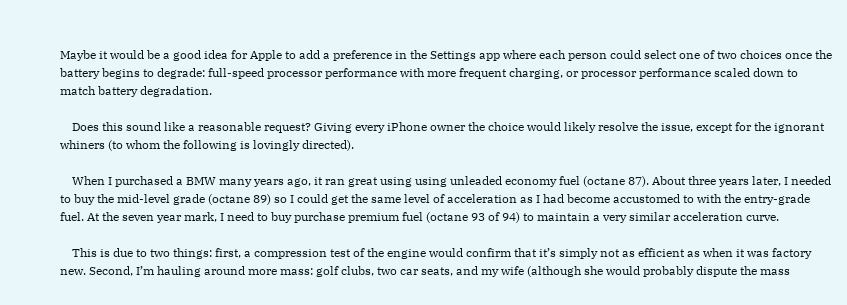Maybe it would be a good idea for Apple to add a preference in the Settings app where each person could select one of two choices once the battery begins to degrade: full-speed processor performance with more frequent charging, or processor performance scaled down to match battery degradation.

    Does this sound like a reasonable request? Giving every iPhone owner the choice would likely resolve the issue, except for the ignorant whiners (to whom the following is lovingly directed).

    When I purchased a BMW many years ago, it ran great using using unleaded economy fuel (octane 87). About three years later, I needed to buy the mid-level grade (octane 89) so I could get the same level of acceleration as I had become accustomed to with the entry-grade fuel. At the seven year mark, I need to buy purchase premium fuel (octane 93 of 94) to maintain a very similar acceleration curve.

    This is due to two things: first, a compression test of the engine would confirm that it’s simply not as efficient as when it was factory new. Second, I’m hauling around more mass: golf clubs, two car seats, and my wife (although she would probably dispute the mass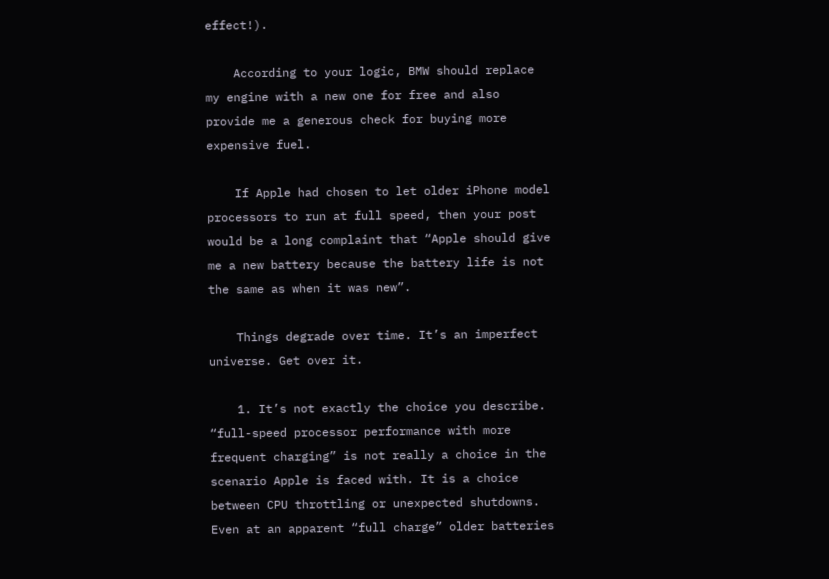effect!).

    According to your logic, BMW should replace my engine with a new one for free and also provide me a generous check for buying more expensive fuel.

    If Apple had chosen to let older iPhone model processors to run at full speed, then your post would be a long complaint that “Apple should give me a new battery because the battery life is not the same as when it was new”.

    Things degrade over time. It’s an imperfect universe. Get over it.

    1. It’s not exactly the choice you describe. “full-speed processor performance with more frequent charging” is not really a choice in the scenario Apple is faced with. It is a choice between CPU throttling or unexpected shutdowns. Even at an apparent “full charge” older batteries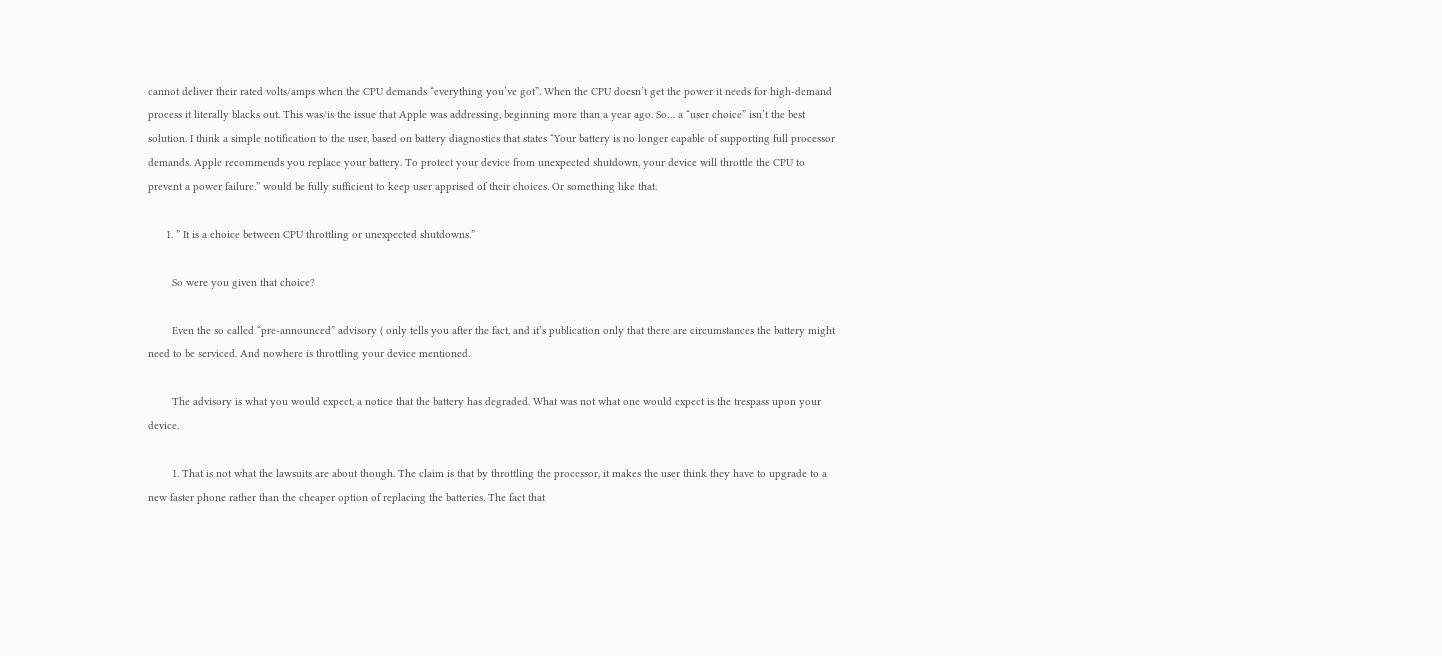cannot deliver their rated volts/amps when the CPU demands “everything you’ve got”. When the CPU doesn’t get the power it needs for high-demand process it literally blacks out. This was/is the issue that Apple was addressing, beginning more than a year ago. So… a “user choice” isn’t the best solution. I think a simple notification to the user, based on battery diagnostics that states “Your battery is no longer capable of supporting full processor demands. Apple recommends you replace your battery. To protect your device from unexpected shutdown, your device will throttle the CPU to prevent a power failure.” would be fully sufficient to keep user apprised of their choices. Or something like that.

      1. ” It is a choice between CPU throttling or unexpected shutdowns.”

        So were you given that choice?

        Even the so called “pre-announced” advisory ( only tells you after the fact, and it’s publication only that there are circumstances the battery might need to be serviced. And nowhere is throttling your device mentioned.

        The advisory is what you would expect, a notice that the battery has degraded. What was not what one would expect is the trespass upon your device.

        1. That is not what the lawsuits are about though. The claim is that by throttling the processor, it makes the user think they have to upgrade to a new faster phone rather than the cheaper option of replacing the batteries. The fact that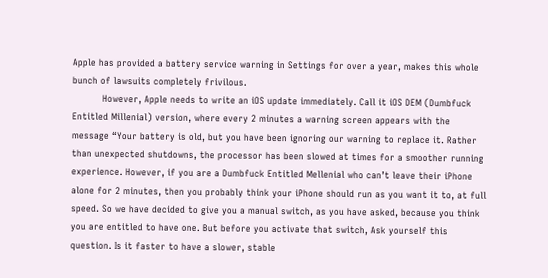Apple has provided a battery service warning in Settings for over a year, makes this whole bunch of lawsuits completely frivilous.
          However, Apple needs to write an iOS update immediately. Call it iOS DEM (Dumbfuck Entitled Millenial) version, where every 2 minutes a warning screen appears with the message “Your battery is old, but you have been ignoring our warning to replace it. Rather than unexpected shutdowns, the processor has been slowed at times for a smoother running experience. However, if you are a Dumbfuck Entitled Mellenial who can’t leave their iPhone alone for 2 minutes, then you probably think your iPhone should run as you want it to, at full speed. So we have decided to give you a manual switch, as you have asked, because you think you are entitled to have one. But before you activate that switch, Ask yourself this question. Is it faster to have a slower, stable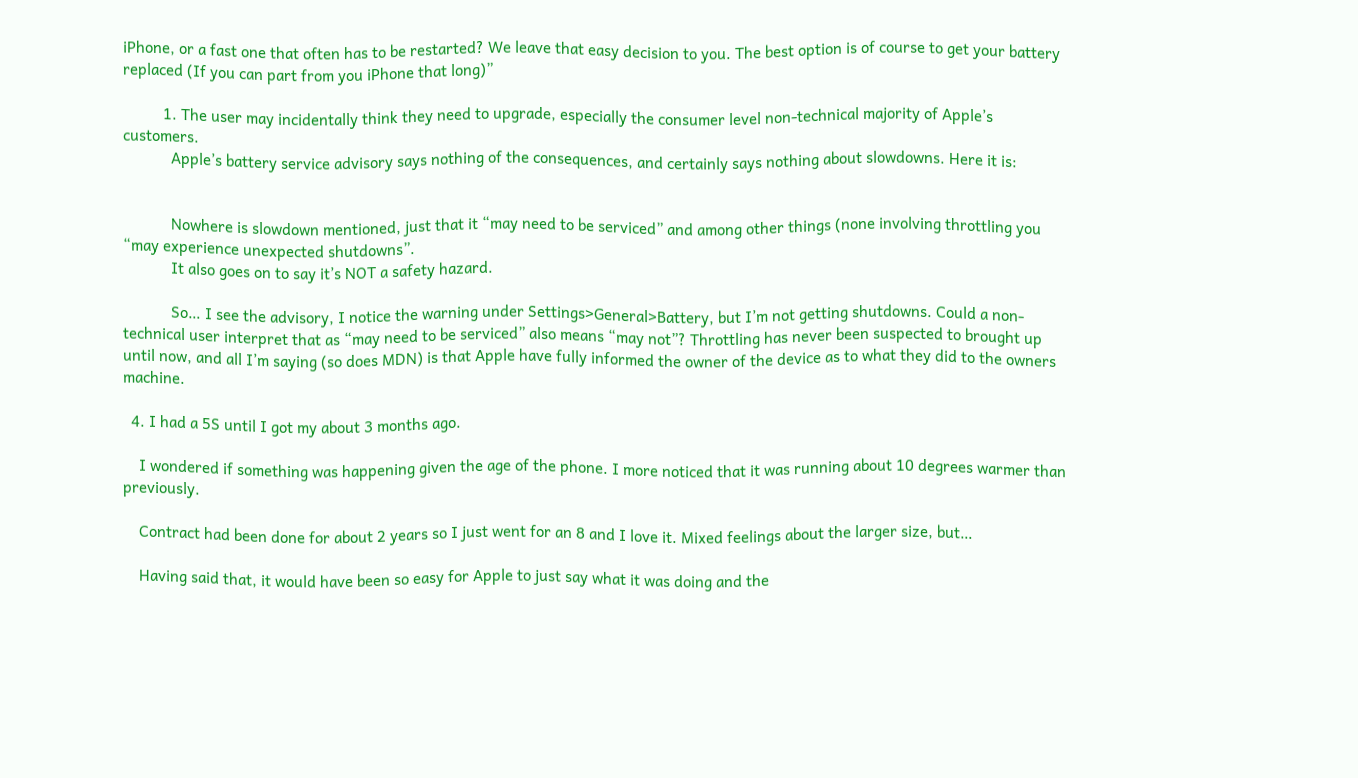iPhone, or a fast one that often has to be restarted? We leave that easy decision to you. The best option is of course to get your battery replaced (If you can part from you iPhone that long)”

          1. The user may incidentally think they need to upgrade, especially the consumer level non-technical majority of Apple’s customers.
            Apple’s battery service advisory says nothing of the consequences, and certainly says nothing about slowdowns. Here it is:


            Nowhere is slowdown mentioned, just that it “may need to be serviced” and among other things (none involving throttling you “may experience unexpected shutdowns”.
            It also goes on to say it’s NOT a safety hazard.

            So… I see the advisory, I notice the warning under Settings>General>Battery, but I’m not getting shutdowns. Could a non-technical user interpret that as “may need to be serviced” also means “may not”? Throttling has never been suspected to brought up until now, and all I’m saying (so does MDN) is that Apple have fully informed the owner of the device as to what they did to the owners machine.

  4. I had a 5S until I got my about 3 months ago.

    I wondered if something was happening given the age of the phone. I more noticed that it was running about 10 degrees warmer than previously.

    Contract had been done for about 2 years so I just went for an 8 and I love it. Mixed feelings about the larger size, but…

    Having said that, it would have been so easy for Apple to just say what it was doing and the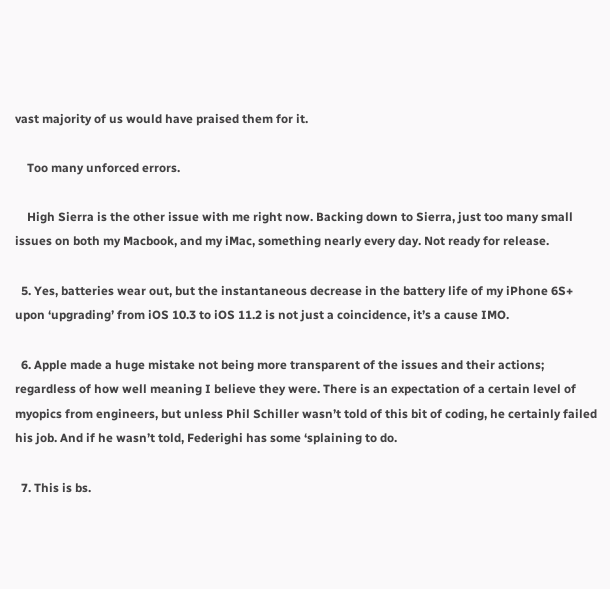vast majority of us would have praised them for it.

    Too many unforced errors.

    High Sierra is the other issue with me right now. Backing down to Sierra, just too many small issues on both my Macbook, and my iMac, something nearly every day. Not ready for release.

  5. Yes, batteries wear out, but the instantaneous decrease in the battery life of my iPhone 6S+ upon ‘upgrading’ from iOS 10.3 to iOS 11.2 is not just a coincidence, it’s a cause IMO.

  6. Apple made a huge mistake not being more transparent of the issues and their actions; regardless of how well meaning I believe they were. There is an expectation of a certain level of myopics from engineers, but unless Phil Schiller wasn’t told of this bit of coding, he certainly failed his job. And if he wasn’t told, Federighi has some ‘splaining to do.

  7. This is bs.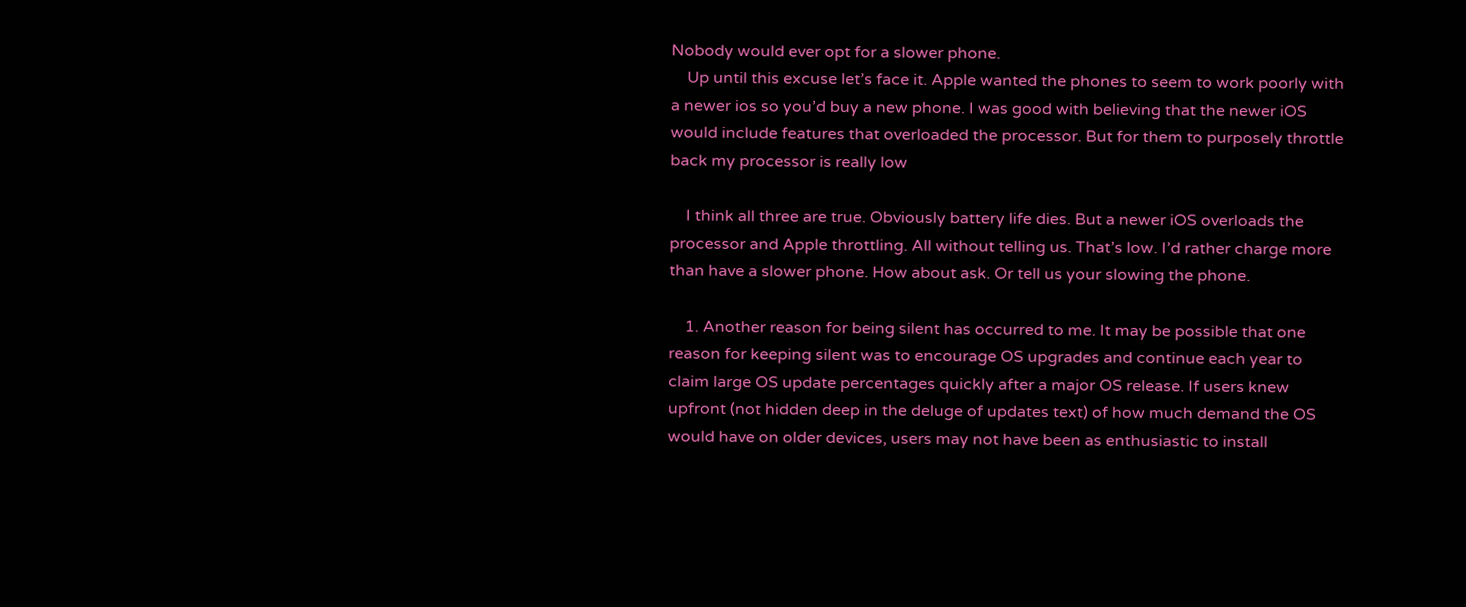Nobody would ever opt for a slower phone.
    Up until this excuse let’s face it. Apple wanted the phones to seem to work poorly with a newer ios so you’d buy a new phone. I was good with believing that the newer iOS would include features that overloaded the processor. But for them to purposely throttle back my processor is really low

    I think all three are true. Obviously battery life dies. But a newer iOS overloads the processor and Apple throttling. All without telling us. That’s low. I’d rather charge more than have a slower phone. How about ask. Or tell us your slowing the phone.

    1. Another reason for being silent has occurred to me. It may be possible that one reason for keeping silent was to encourage OS upgrades and continue each year to claim large OS update percentages quickly after a major OS release. If users knew upfront (not hidden deep in the deluge of updates text) of how much demand the OS would have on older devices, users may not have been as enthusiastic to install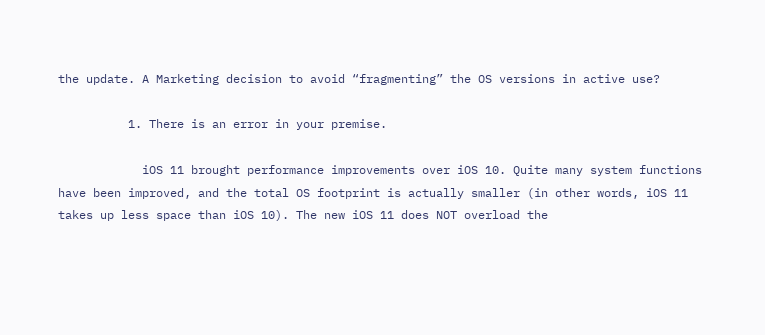the update. A Marketing decision to avoid “fragmenting” the OS versions in active use?

          1. There is an error in your premise.

            iOS 11 brought performance improvements over iOS 10. Quite many system functions have been improved, and the total OS footprint is actually smaller (in other words, iOS 11 takes up less space than iOS 10). The new iOS 11 does NOT overload the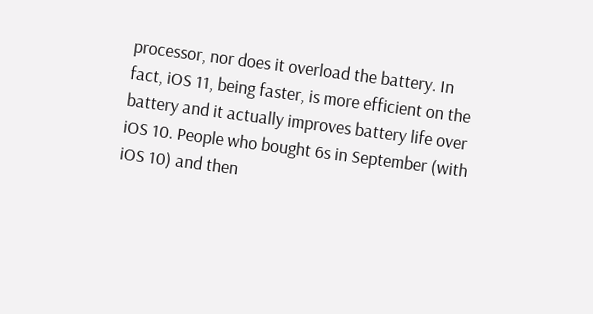processor, nor does it overload the battery. In fact, iOS 11, being faster, is more efficient on the battery and it actually improves battery life over iOS 10. People who bought 6s in September (with iOS 10) and then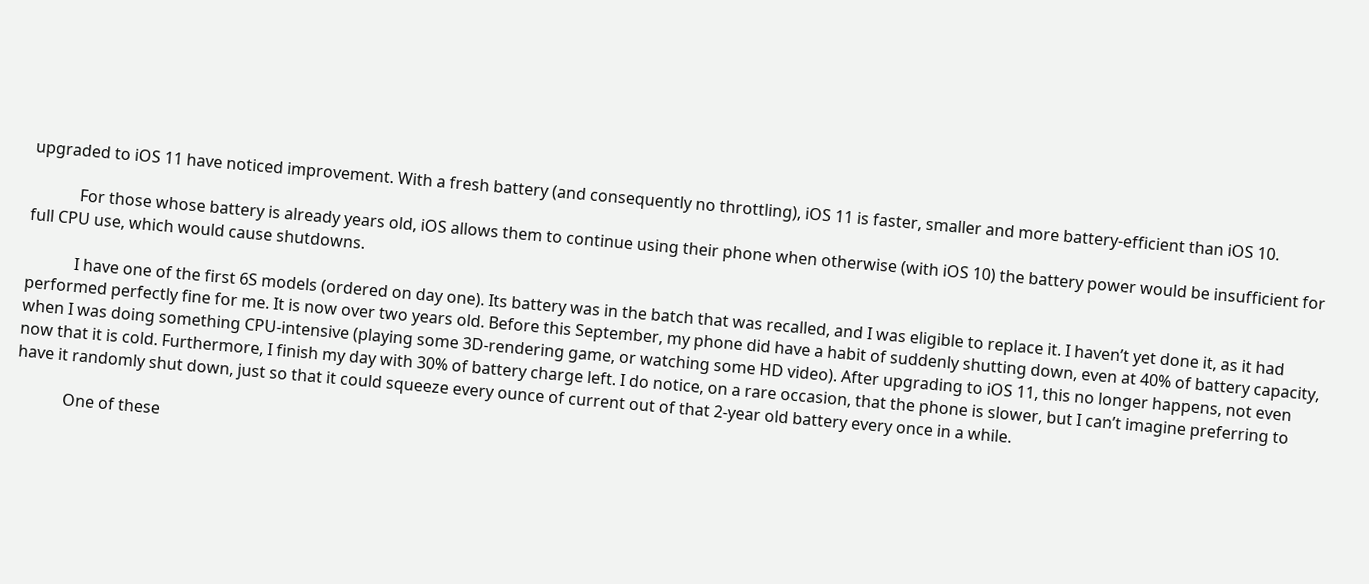upgraded to iOS 11 have noticed improvement. With a fresh battery (and consequently no throttling), iOS 11 is faster, smaller and more battery-efficient than iOS 10.

            For those whose battery is already years old, iOS allows them to continue using their phone when otherwise (with iOS 10) the battery power would be insufficient for full CPU use, which would cause shutdowns.

            I have one of the first 6S models (ordered on day one). Its battery was in the batch that was recalled, and I was eligible to replace it. I haven’t yet done it, as it had performed perfectly fine for me. It is now over two years old. Before this September, my phone did have a habit of suddenly shutting down, even at 40% of battery capacity, when I was doing something CPU-intensive (playing some 3D-rendering game, or watching some HD video). After upgrading to iOS 11, this no longer happens, not even now that it is cold. Furthermore, I finish my day with 30% of battery charge left. I do notice, on a rare occasion, that the phone is slower, but I can’t imagine preferring to have it randomly shut down, just so that it could squeeze every ounce of current out of that 2-year old battery every once in a while.

            One of these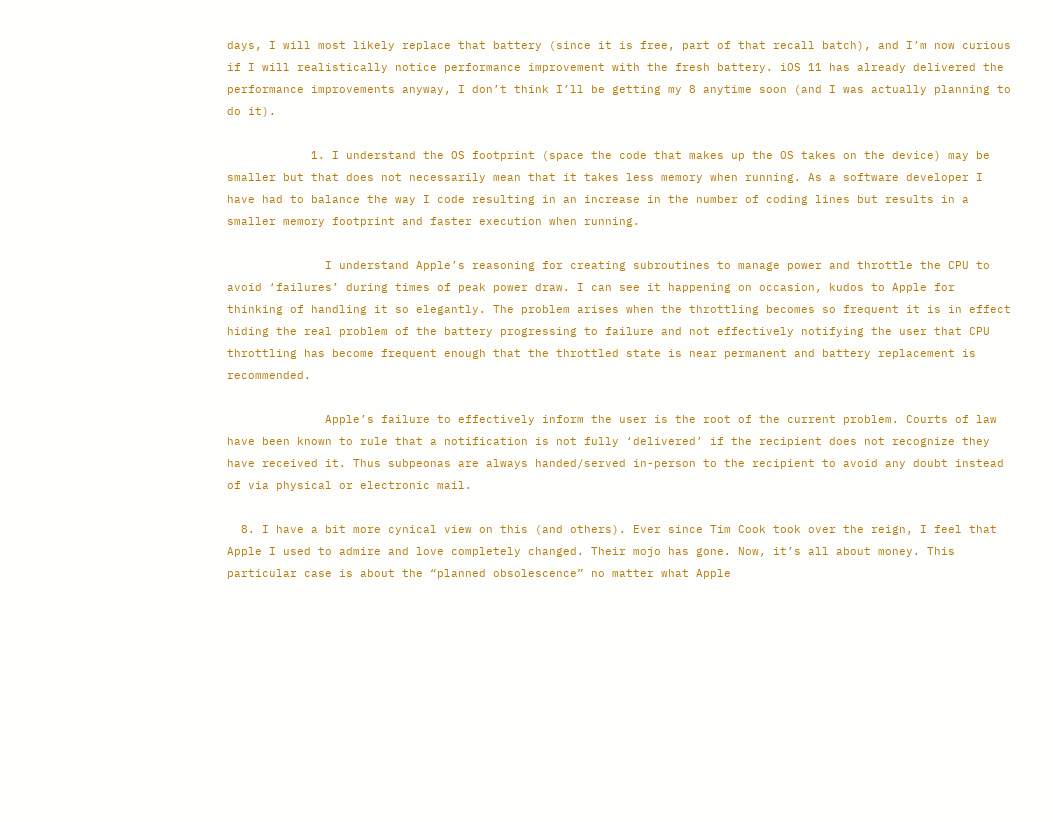days, I will most likely replace that battery (since it is free, part of that recall batch), and I’m now curious if I will realistically notice performance improvement with the fresh battery. iOS 11 has already delivered the performance improvements anyway, I don’t think I’ll be getting my 8 anytime soon (and I was actually planning to do it).

            1. I understand the OS footprint (space the code that makes up the OS takes on the device) may be smaller but that does not necessarily mean that it takes less memory when running. As a software developer I have had to balance the way I code resulting in an increase in the number of coding lines but results in a smaller memory footprint and faster execution when running.

              I understand Apple’s reasoning for creating subroutines to manage power and throttle the CPU to avoid ‘failures’ during times of peak power draw. I can see it happening on occasion, kudos to Apple for thinking of handling it so elegantly. The problem arises when the throttling becomes so frequent it is in effect hiding the real problem of the battery progressing to failure and not effectively notifying the user that CPU throttling has become frequent enough that the throttled state is near permanent and battery replacement is recommended.

              Apple’s failure to effectively inform the user is the root of the current problem. Courts of law have been known to rule that a notification is not fully ‘delivered’ if the recipient does not recognize they have received it. Thus subpeonas are always handed/served in-person to the recipient to avoid any doubt instead of via physical or electronic mail.

  8. I have a bit more cynical view on this (and others). Ever since Tim Cook took over the reign, I feel that Apple I used to admire and love completely changed. Their mojo has gone. Now, it’s all about money. This particular case is about the “planned obsolescence” no matter what Apple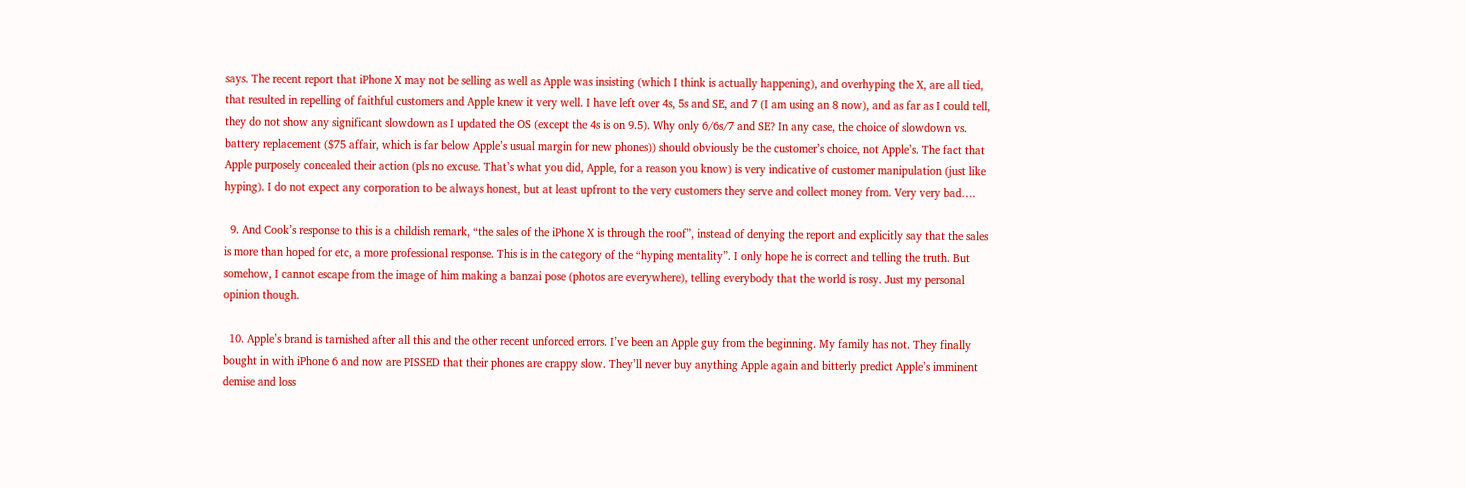says. The recent report that iPhone X may not be selling as well as Apple was insisting (which I think is actually happening), and overhyping the X, are all tied, that resulted in repelling of faithful customers and Apple knew it very well. I have left over 4s, 5s and SE, and 7 (I am using an 8 now), and as far as I could tell, they do not show any significant slowdown as I updated the OS (except the 4s is on 9.5). Why only 6/6s/7 and SE? In any case, the choice of slowdown vs. battery replacement ($75 affair, which is far below Apple’s usual margin for new phones)) should obviously be the customer’s choice, not Apple’s. The fact that Apple purposely concealed their action (pls no excuse. That’s what you did, Apple, for a reason you know) is very indicative of customer manipulation (just like hyping). I do not expect any corporation to be always honest, but at least upfront to the very customers they serve and collect money from. Very very bad….

  9. And Cook’s response to this is a childish remark, “the sales of the iPhone X is through the roof”, instead of denying the report and explicitly say that the sales is more than hoped for etc, a more professional response. This is in the category of the “hyping mentality”. I only hope he is correct and telling the truth. But somehow, I cannot escape from the image of him making a banzai pose (photos are everywhere), telling everybody that the world is rosy. Just my personal opinion though.

  10. Apple’s brand is tarnished after all this and the other recent unforced errors. I’ve been an Apple guy from the beginning. My family has not. They finally bought in with iPhone 6 and now are PISSED that their phones are crappy slow. They’ll never buy anything Apple again and bitterly predict Apple’s imminent demise and loss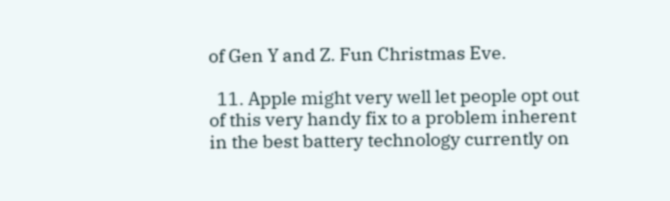of Gen Y and Z. Fun Christmas Eve.

  11. Apple might very well let people opt out of this very handy fix to a problem inherent in the best battery technology currently on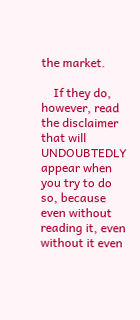the market.

    If they do, however, read the disclaimer that will UNDOUBTEDLY appear when you try to do so, because even without reading it, even without it even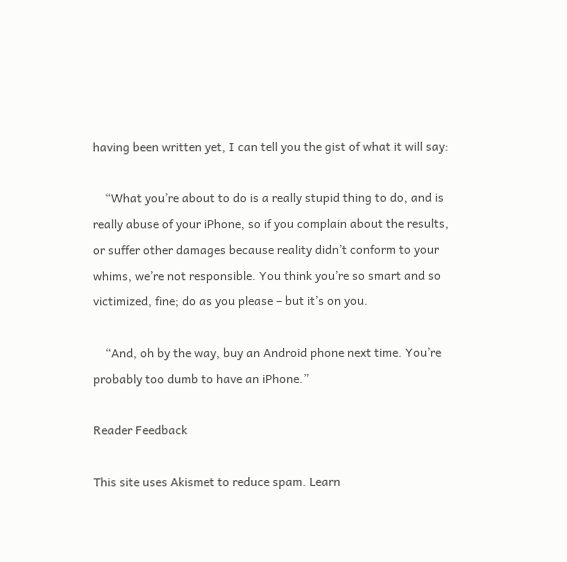having been written yet, I can tell you the gist of what it will say:

    “What you’re about to do is a really stupid thing to do, and is really abuse of your iPhone, so if you complain about the results, or suffer other damages because reality didn’t conform to your whims, we’re not responsible. You think you’re so smart and so victimized, fine; do as you please – but it’s on you.

    “And, oh by the way, buy an Android phone next time. You’re probably too dumb to have an iPhone.”

Reader Feedback

This site uses Akismet to reduce spam. Learn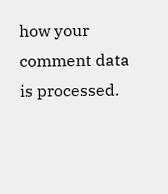how your comment data is processed.